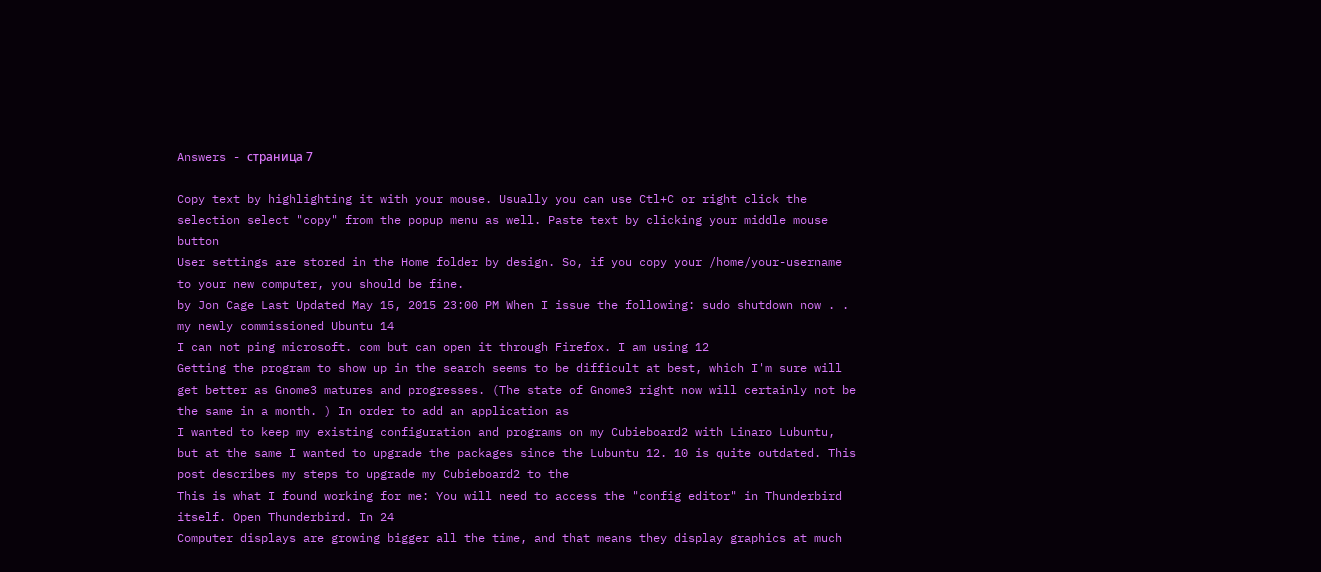Answers - страница 7

Copy text by highlighting it with your mouse. Usually you can use Ctl+C or right click the selection select "copy" from the popup menu as well. Paste text by clicking your middle mouse button
User settings are stored in the Home folder by design. So, if you copy your /home/your-username to your new computer, you should be fine.
by Jon Cage Last Updated May 15, 2015 23:00 PM When I issue the following: sudo shutdown now . . my newly commissioned Ubuntu 14
I can not ping microsoft. com but can open it through Firefox. I am using 12
Getting the program to show up in the search seems to be difficult at best, which I'm sure will get better as Gnome3 matures and progresses. (The state of Gnome3 right now will certainly not be the same in a month. ) In order to add an application as
I wanted to keep my existing configuration and programs on my Cubieboard2 with Linaro Lubuntu, but at the same I wanted to upgrade the packages since the Lubuntu 12. 10 is quite outdated. This post describes my steps to upgrade my Cubieboard2 to the
This is what I found working for me: You will need to access the "config editor" in Thunderbird itself. Open Thunderbird. In 24
Computer displays are growing bigger all the time, and that means they display graphics at much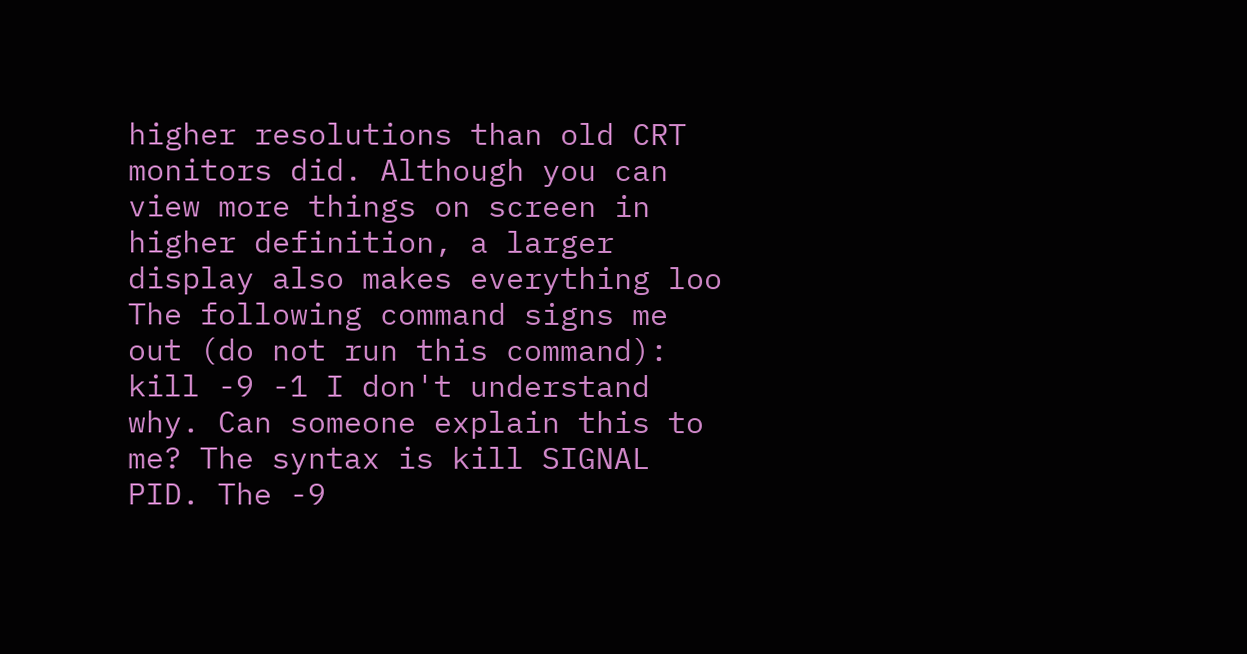higher resolutions than old CRT monitors did. Although you can view more things on screen in higher definition, a larger display also makes everything loo
The following command signs me out (do not run this command): kill -9 -1 I don't understand why. Can someone explain this to me? The syntax is kill SIGNAL PID. The -9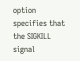option specifies that the SIGKILL signal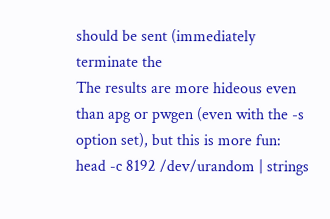should be sent (immediately terminate the
The results are more hideous even than apg or pwgen (even with the -s option set), but this is more fun: head -c 8192 /dev/urandom | strings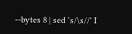--bytes 8 | sed 's/\s//' I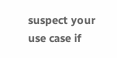suspect your use case if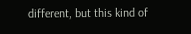different, but this kind of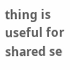thing is useful for shared se